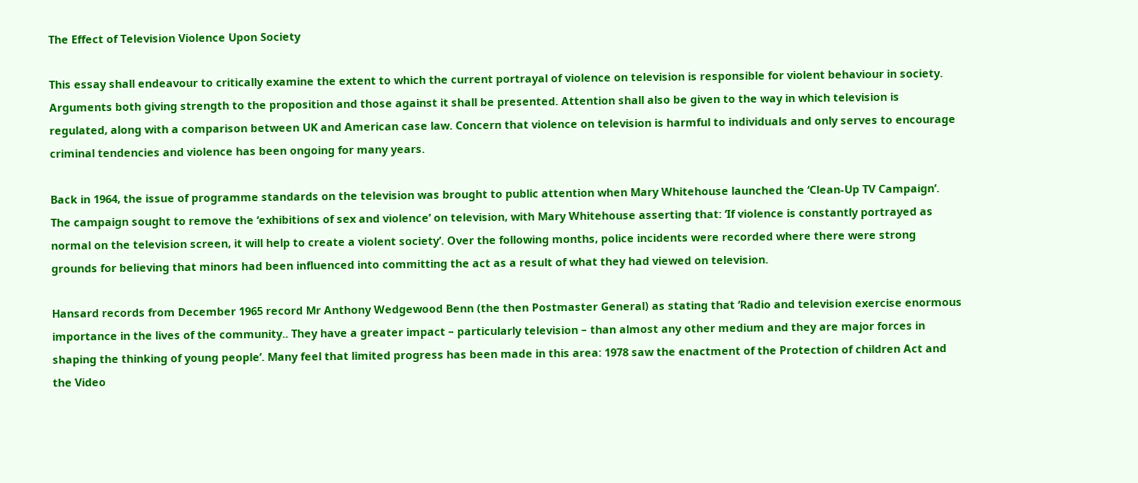The Effect of Television Violence Upon Society

This essay shall endeavour to critically examine the extent to which the current portrayal of violence on television is responsible for violent behaviour in society. Arguments both giving strength to the proposition and those against it shall be presented. Attention shall also be given to the way in which television is regulated, along with a comparison between UK and American case law. Concern that violence on television is harmful to individuals and only serves to encourage criminal tendencies and violence has been ongoing for many years.

Back in 1964, the issue of programme standards on the television was brought to public attention when Mary Whitehouse launched the ‘Clean-Up TV Campaign’. The campaign sought to remove the ‘exhibitions of sex and violence’ on television, with Mary Whitehouse asserting that: ‘If violence is constantly portrayed as normal on the television screen, it will help to create a violent society’. Over the following months, police incidents were recorded where there were strong grounds for believing that minors had been influenced into committing the act as a result of what they had viewed on television.

Hansard records from December 1965 record Mr Anthony Wedgewood Benn (the then Postmaster General) as stating that ‘Radio and television exercise enormous importance in the lives of the community.. They have a greater impact – particularly television – than almost any other medium and they are major forces in shaping the thinking of young people’. Many feel that limited progress has been made in this area: 1978 saw the enactment of the Protection of children Act and the Video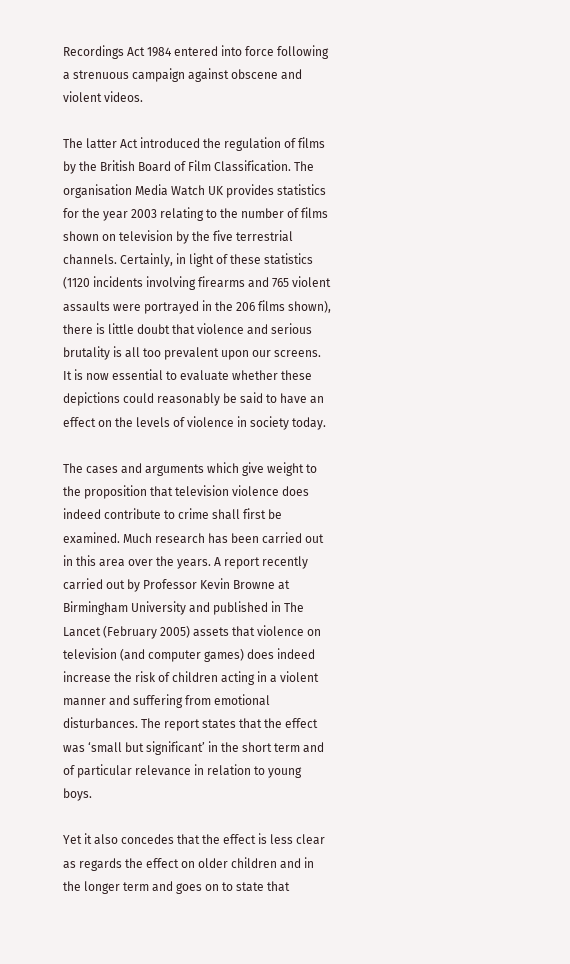Recordings Act 1984 entered into force following a strenuous campaign against obscene and violent videos.

The latter Act introduced the regulation of films by the British Board of Film Classification. The organisation Media Watch UK provides statistics for the year 2003 relating to the number of films shown on television by the five terrestrial channels. Certainly, in light of these statistics (1120 incidents involving firearms and 765 violent assaults were portrayed in the 206 films shown), there is little doubt that violence and serious brutality is all too prevalent upon our screens. It is now essential to evaluate whether these depictions could reasonably be said to have an effect on the levels of violence in society today.

The cases and arguments which give weight to the proposition that television violence does indeed contribute to crime shall first be examined. Much research has been carried out in this area over the years. A report recently carried out by Professor Kevin Browne at Birmingham University and published in The Lancet (February 2005) assets that violence on television (and computer games) does indeed increase the risk of children acting in a violent manner and suffering from emotional disturbances. The report states that the effect was ‘small but significant’ in the short term and of particular relevance in relation to young boys.

Yet it also concedes that the effect is less clear as regards the effect on older children and in the longer term and goes on to state that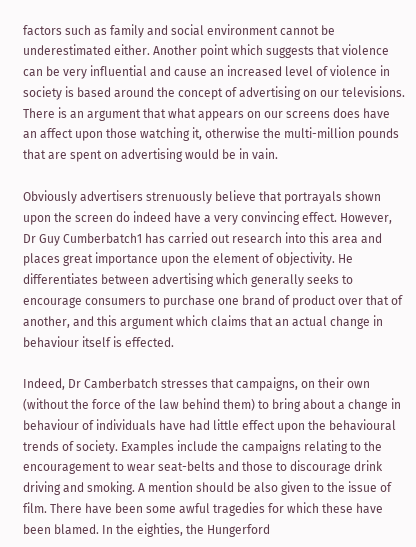factors such as family and social environment cannot be underestimated either. Another point which suggests that violence can be very influential and cause an increased level of violence in society is based around the concept of advertising on our televisions. There is an argument that what appears on our screens does have an affect upon those watching it, otherwise the multi-million pounds that are spent on advertising would be in vain.

Obviously advertisers strenuously believe that portrayals shown upon the screen do indeed have a very convincing effect. However, Dr Guy Cumberbatch1 has carried out research into this area and places great importance upon the element of objectivity. He differentiates between advertising which generally seeks to encourage consumers to purchase one brand of product over that of another, and this argument which claims that an actual change in behaviour itself is effected.

Indeed, Dr Camberbatch stresses that campaigns, on their own (without the force of the law behind them) to bring about a change in behaviour of individuals have had little effect upon the behavioural trends of society. Examples include the campaigns relating to the encouragement to wear seat-belts and those to discourage drink driving and smoking. A mention should be also given to the issue of film. There have been some awful tragedies for which these have been blamed. In the eighties, the Hungerford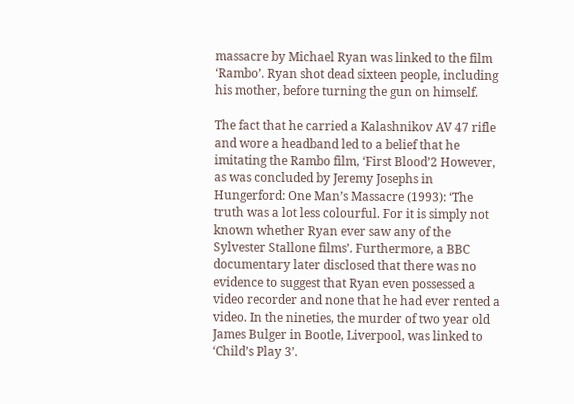massacre by Michael Ryan was linked to the film ‘Rambo’. Ryan shot dead sixteen people, including his mother, before turning the gun on himself.

The fact that he carried a Kalashnikov AV 47 rifle and wore a headband led to a belief that he imitating the Rambo film, ‘First Blood’2 However, as was concluded by Jeremy Josephs in Hungerford: One Man’s Massacre (1993): ‘The truth was a lot less colourful. For it is simply not known whether Ryan ever saw any of the Sylvester Stallone films’. Furthermore, a BBC documentary later disclosed that there was no evidence to suggest that Ryan even possessed a video recorder and none that he had ever rented a video. In the nineties, the murder of two year old James Bulger in Bootle, Liverpool, was linked to ‘Child’s Play 3’.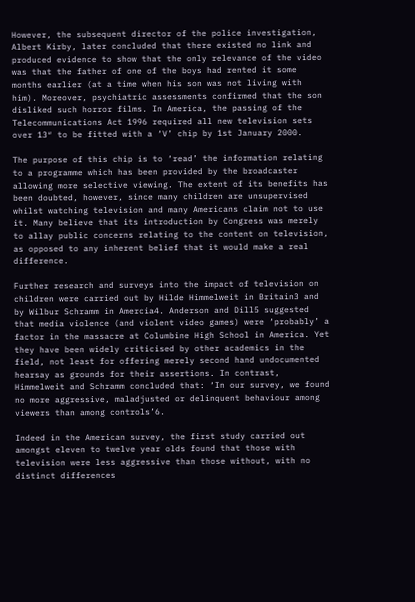However, the subsequent director of the police investigation, Albert Kirby, later concluded that there existed no link and produced evidence to show that the only relevance of the video was that the father of one of the boys had rented it some months earlier (at a time when his son was not living with him). Moreover, psychiatric assessments confirmed that the son disliked such horror films. In America, the passing of the Telecommunications Act 1996 required all new television sets over 13″ to be fitted with a ‘V’ chip by 1st January 2000.

The purpose of this chip is to ‘read’ the information relating to a programme which has been provided by the broadcaster allowing more selective viewing. The extent of its benefits has been doubted, however, since many children are unsupervised whilst watching television and many Americans claim not to use it. Many believe that its introduction by Congress was merely to allay public concerns relating to the content on television, as opposed to any inherent belief that it would make a real difference.

Further research and surveys into the impact of television on children were carried out by Hilde Himmelweit in Britain3 and by Wilbur Schramm in Amercia4. Anderson and Dill5 suggested that media violence (and violent video games) were ‘probably’ a factor in the massacre at Columbine High School in America. Yet they have been widely criticised by other academics in the field, not least for offering merely second hand undocumented hearsay as grounds for their assertions. In contrast, Himmelweit and Schramm concluded that: ‘In our survey, we found no more aggressive, maladjusted or delinquent behaviour among viewers than among controls’6.

Indeed in the American survey, the first study carried out amongst eleven to twelve year olds found that those with television were less aggressive than those without, with no distinct differences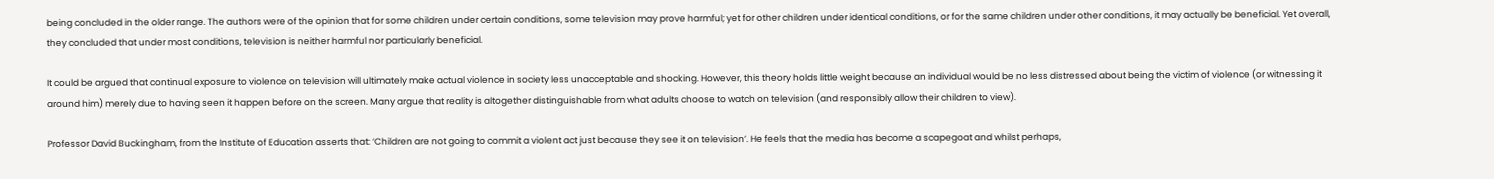being concluded in the older range. The authors were of the opinion that for some children under certain conditions, some television may prove harmful; yet for other children under identical conditions, or for the same children under other conditions, it may actually be beneficial. Yet overall, they concluded that under most conditions, television is neither harmful nor particularly beneficial.

It could be argued that continual exposure to violence on television will ultimately make actual violence in society less unacceptable and shocking. However, this theory holds little weight because an individual would be no less distressed about being the victim of violence (or witnessing it around him) merely due to having seen it happen before on the screen. Many argue that reality is altogether distinguishable from what adults choose to watch on television (and responsibly allow their children to view).

Professor David Buckingham, from the Institute of Education asserts that: ‘Children are not going to commit a violent act just because they see it on television’. He feels that the media has become a scapegoat and whilst perhaps,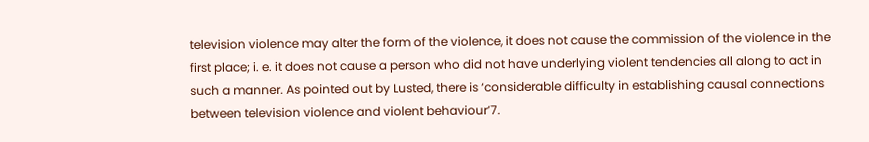television violence may alter the form of the violence, it does not cause the commission of the violence in the first place; i. e. it does not cause a person who did not have underlying violent tendencies all along to act in such a manner. As pointed out by Lusted, there is ‘considerable difficulty in establishing causal connections between television violence and violent behaviour’7.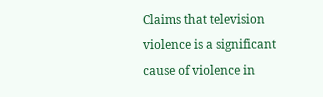Claims that television violence is a significant cause of violence in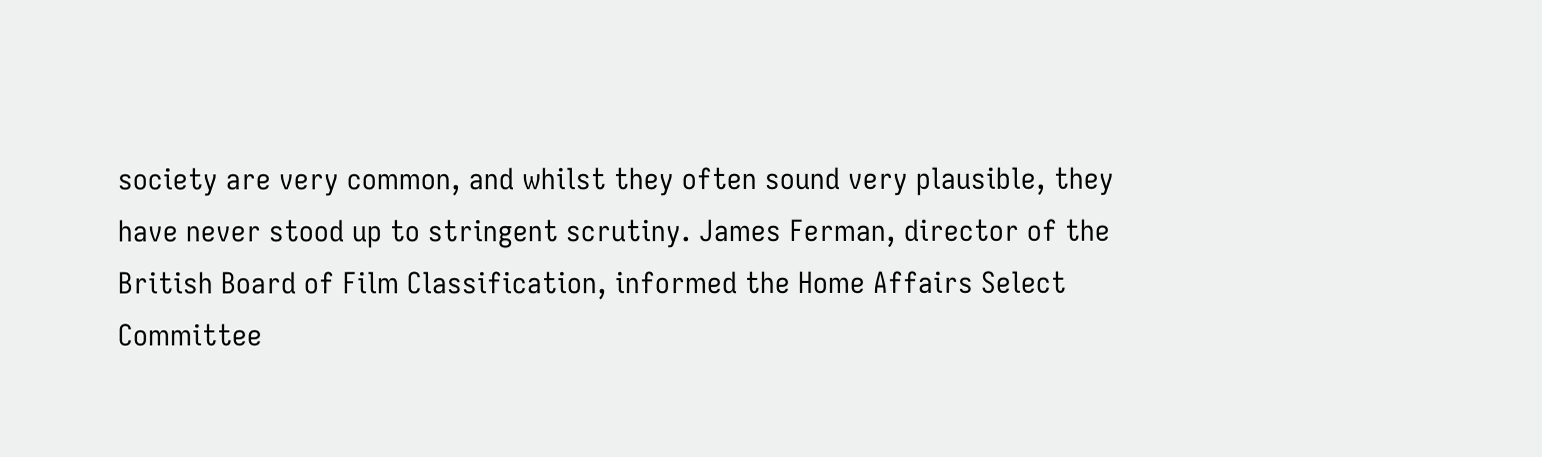society are very common, and whilst they often sound very plausible, they have never stood up to stringent scrutiny. James Ferman, director of the British Board of Film Classification, informed the Home Affairs Select Committee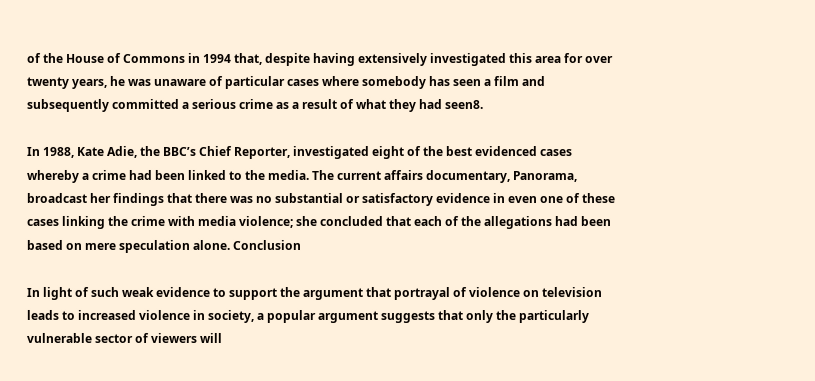of the House of Commons in 1994 that, despite having extensively investigated this area for over twenty years, he was unaware of particular cases where somebody has seen a film and subsequently committed a serious crime as a result of what they had seen8.

In 1988, Kate Adie, the BBC’s Chief Reporter, investigated eight of the best evidenced cases whereby a crime had been linked to the media. The current affairs documentary, Panorama, broadcast her findings that there was no substantial or satisfactory evidence in even one of these cases linking the crime with media violence; she concluded that each of the allegations had been based on mere speculation alone. Conclusion

In light of such weak evidence to support the argument that portrayal of violence on television leads to increased violence in society, a popular argument suggests that only the particularly vulnerable sector of viewers will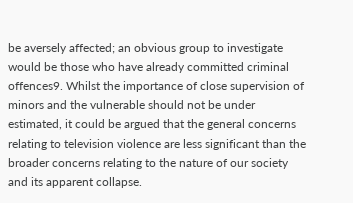be aversely affected; an obvious group to investigate would be those who have already committed criminal offences9. Whilst the importance of close supervision of minors and the vulnerable should not be under estimated, it could be argued that the general concerns relating to television violence are less significant than the broader concerns relating to the nature of our society and its apparent collapse.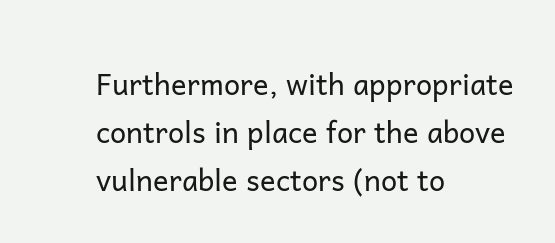Furthermore, with appropriate controls in place for the above vulnerable sectors (not to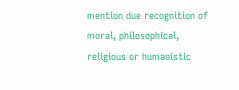mention due recognition of moral, philosophical, religious or humanistic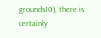grounds10), there is certainly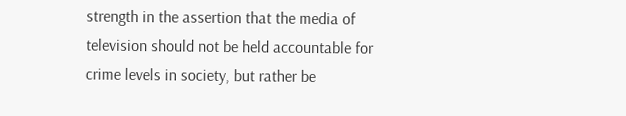strength in the assertion that the media of television should not be held accountable for crime levels in society, but rather be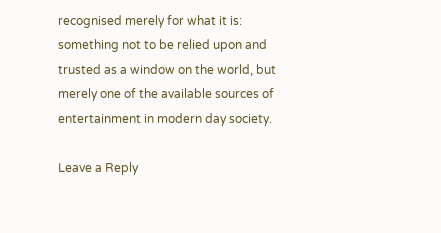recognised merely for what it is: something not to be relied upon and trusted as a window on the world, but merely one of the available sources of entertainment in modern day society.

Leave a Reply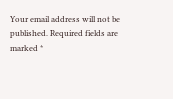Your email address will not be published. Required fields are marked *